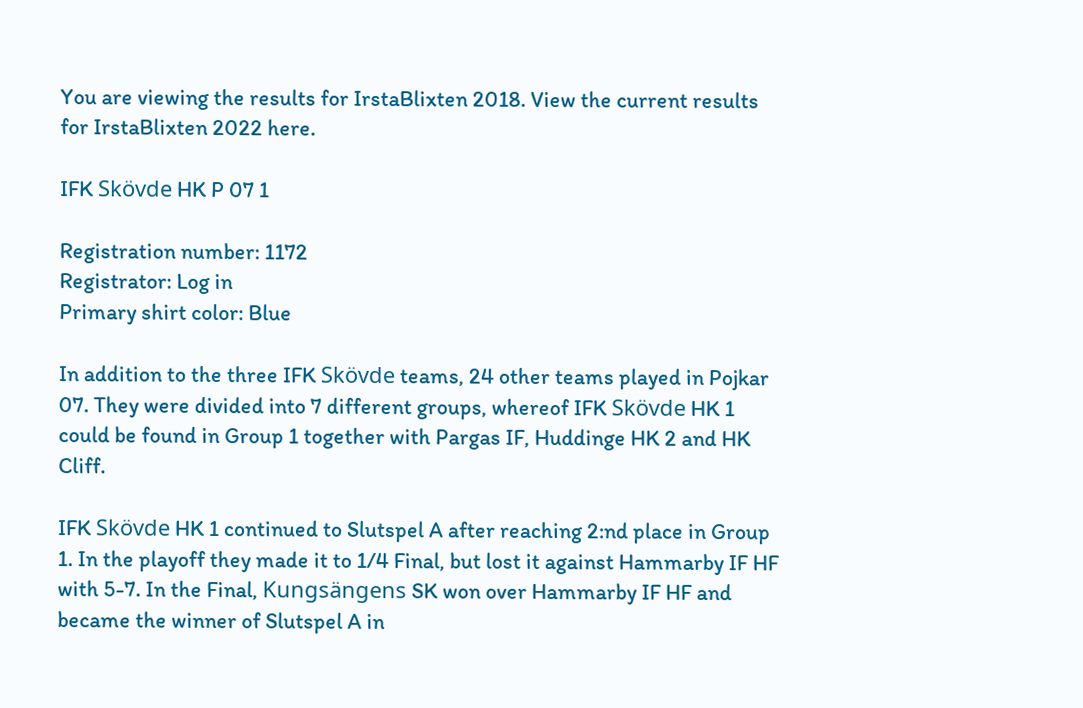You are viewing the results for IrstaBlixten 2018. View the current results for IrstaBlixten 2022 here.

IFK Skövde HK P 07 1

Registration number: 1172
Registrator: Log in
Primary shirt color: Blue

In addition to the three IFK Skövde teams, 24 other teams played in Pojkar 07. They were divided into 7 different groups, whereof IFK Skövde HK 1 could be found in Group 1 together with Pargas IF, Huddinge HK 2 and HK Cliff.

IFK Skövde HK 1 continued to Slutspel A after reaching 2:nd place in Group 1. In the playoff they made it to 1/4 Final, but lost it against Hammarby IF HF with 5-7. In the Final, Kungsängens SK won over Hammarby IF HF and became the winner of Slutspel A in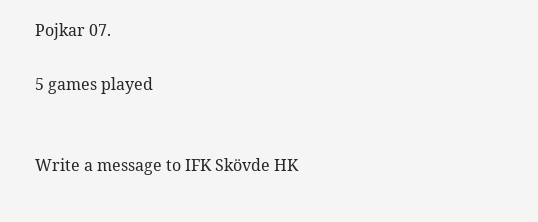Pojkar 07.

5 games played


Write a message to IFK Skövde HK